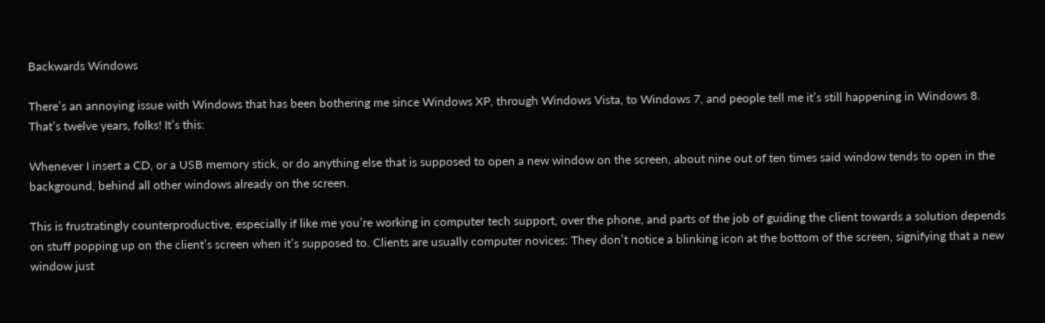Backwards Windows

There’s an annoying issue with Windows that has been bothering me since Windows XP, through Windows Vista, to Windows 7, and people tell me it’s still happening in Windows 8. That’s twelve years, folks! It’s this:

Whenever I insert a CD, or a USB memory stick, or do anything else that is supposed to open a new window on the screen, about nine out of ten times said window tends to open in the background, behind all other windows already on the screen.

This is frustratingly counterproductive, especially if like me you’re working in computer tech support, over the phone, and parts of the job of guiding the client towards a solution depends on stuff popping up on the client’s screen when it’s supposed to. Clients are usually computer novices: They don’t notice a blinking icon at the bottom of the screen, signifying that a new window just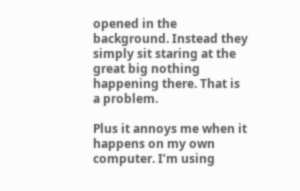opened in the background. Instead they simply sit staring at the great big nothing happening there. That is a problem.

Plus it annoys me when it happens on my own computer. I’m using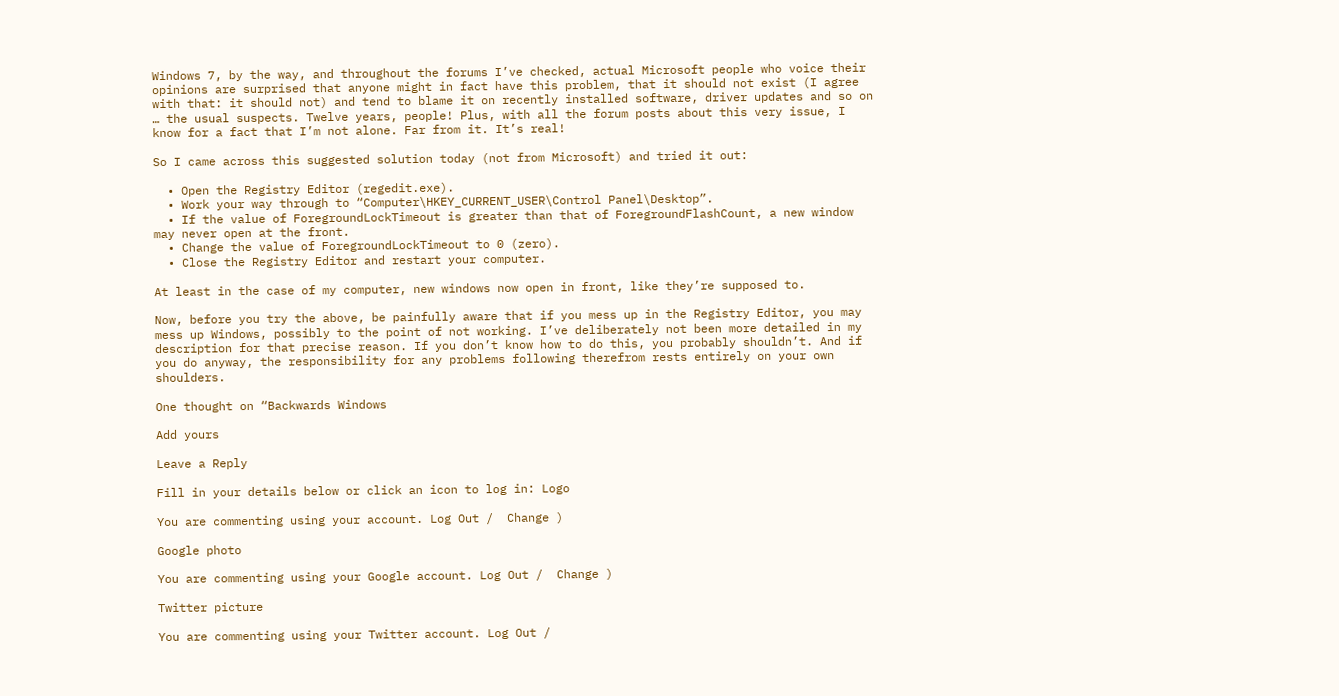Windows 7, by the way, and throughout the forums I’ve checked, actual Microsoft people who voice their opinions are surprised that anyone might in fact have this problem, that it should not exist (I agree with that: it should not) and tend to blame it on recently installed software, driver updates and so on … the usual suspects. Twelve years, people! Plus, with all the forum posts about this very issue, I know for a fact that I’m not alone. Far from it. It’s real!

So I came across this suggested solution today (not from Microsoft) and tried it out:

  • Open the Registry Editor (regedit.exe).
  • Work your way through to “Computer\HKEY_CURRENT_USER\Control Panel\Desktop”.
  • If the value of ForegroundLockTimeout is greater than that of ForegroundFlashCount, a new window may never open at the front.
  • Change the value of ForegroundLockTimeout to 0 (zero).
  • Close the Registry Editor and restart your computer.

At least in the case of my computer, new windows now open in front, like they’re supposed to.

Now, before you try the above, be painfully aware that if you mess up in the Registry Editor, you may mess up Windows, possibly to the point of not working. I’ve deliberately not been more detailed in my description for that precise reason. If you don’t know how to do this, you probably shouldn’t. And if you do anyway, the responsibility for any problems following therefrom rests entirely on your own shoulders.

One thought on “Backwards Windows

Add yours

Leave a Reply

Fill in your details below or click an icon to log in: Logo

You are commenting using your account. Log Out /  Change )

Google photo

You are commenting using your Google account. Log Out /  Change )

Twitter picture

You are commenting using your Twitter account. Log Out /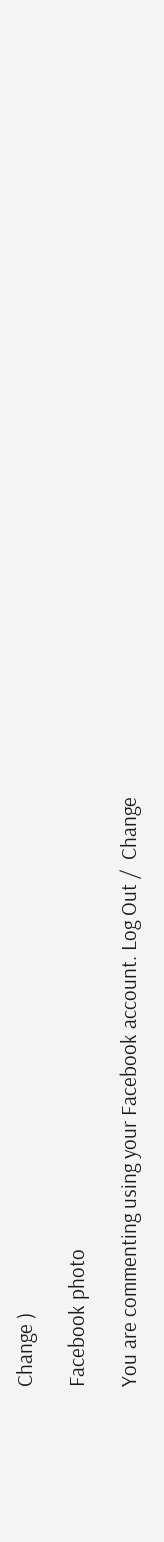Change )

Facebook photo

You are commenting using your Facebook account. Log Out /  Change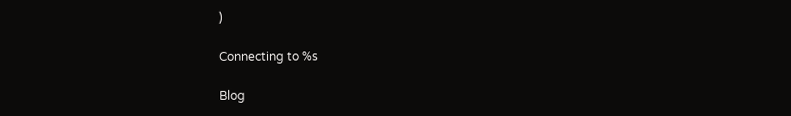)

Connecting to %s

Blog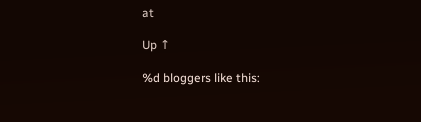at

Up ↑

%d bloggers like this: